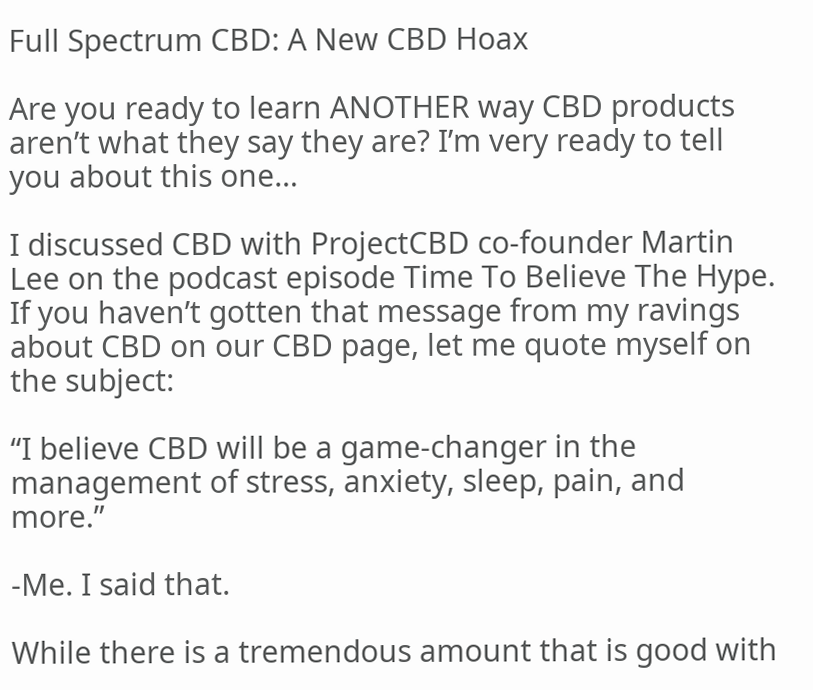Full Spectrum CBD: A New CBD Hoax

Are you ready to learn ANOTHER way CBD products aren’t what they say they are? I’m very ready to tell you about this one…

I discussed CBD with ProjectCBD co-founder Martin Lee on the podcast episode Time To Believe The Hype. If you haven’t gotten that message from my ravings about CBD on our CBD page, let me quote myself on the subject:

“I believe CBD will be a game-changer in the management of stress, anxiety, sleep, pain, and more.”

-Me. I said that.

While there is a tremendous amount that is good with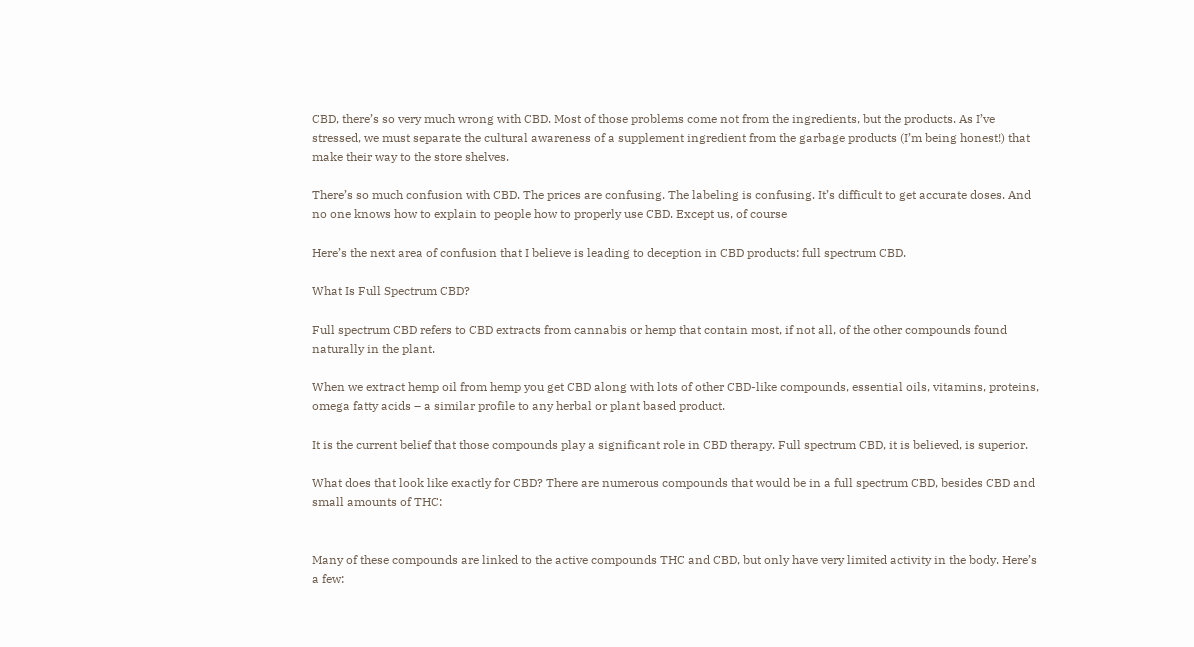CBD, there’s so very much wrong with CBD. Most of those problems come not from the ingredients, but the products. As I’ve stressed, we must separate the cultural awareness of a supplement ingredient from the garbage products (I’m being honest!) that make their way to the store shelves.

There’s so much confusion with CBD. The prices are confusing. The labeling is confusing. It’s difficult to get accurate doses. And no one knows how to explain to people how to properly use CBD. Except us, of course

Here’s the next area of confusion that I believe is leading to deception in CBD products: full spectrum CBD.

What Is Full Spectrum CBD?

Full spectrum CBD refers to CBD extracts from cannabis or hemp that contain most, if not all, of the other compounds found naturally in the plant.

When we extract hemp oil from hemp you get CBD along with lots of other CBD-like compounds, essential oils, vitamins, proteins, omega fatty acids – a similar profile to any herbal or plant based product.

It is the current belief that those compounds play a significant role in CBD therapy. Full spectrum CBD, it is believed, is superior.

What does that look like exactly for CBD? There are numerous compounds that would be in a full spectrum CBD, besides CBD and small amounts of THC:


Many of these compounds are linked to the active compounds THC and CBD, but only have very limited activity in the body. Here’s a few: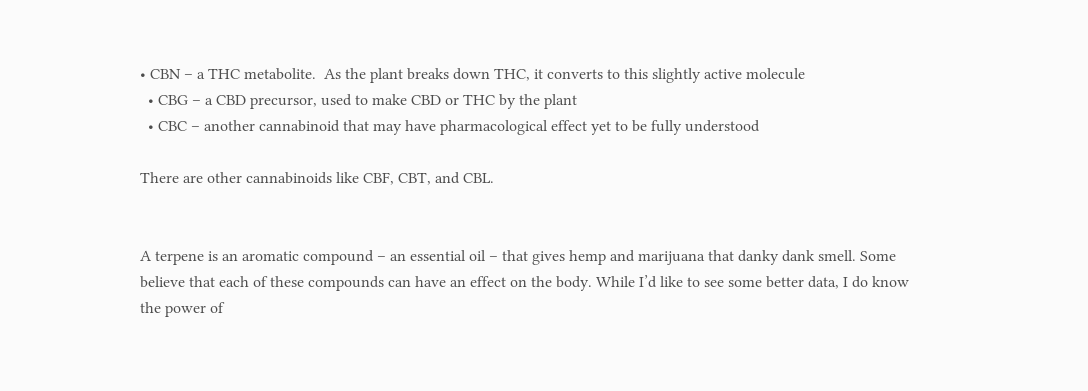• CBN – a THC metabolite.  As the plant breaks down THC, it converts to this slightly active molecule
  • CBG – a CBD precursor, used to make CBD or THC by the plant
  • CBC – another cannabinoid that may have pharmacological effect yet to be fully understood

There are other cannabinoids like CBF, CBT, and CBL.


A terpene is an aromatic compound – an essential oil – that gives hemp and marijuana that danky dank smell. Some believe that each of these compounds can have an effect on the body. While I’d like to see some better data, I do know the power of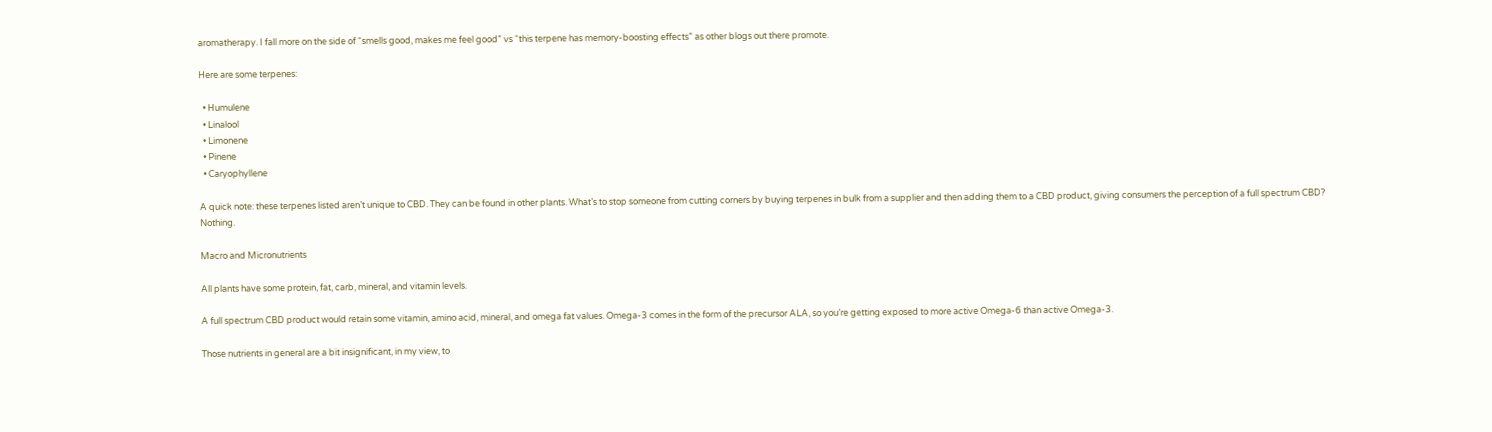aromatherapy. I fall more on the side of “smells good, makes me feel good” vs “this terpene has memory-boosting effects” as other blogs out there promote.

Here are some terpenes:

  • Humulene
  • Linalool
  • Limonene
  • Pinene
  • Caryophyllene

A quick note: these terpenes listed aren’t unique to CBD. They can be found in other plants. What’s to stop someone from cutting corners by buying terpenes in bulk from a supplier and then adding them to a CBD product, giving consumers the perception of a full spectrum CBD? Nothing.

Macro and Micronutrients

All plants have some protein, fat, carb, mineral, and vitamin levels.

A full spectrum CBD product would retain some vitamin, amino acid, mineral, and omega fat values. Omega-3 comes in the form of the precursor ALA, so you’re getting exposed to more active Omega-6 than active Omega-3.

Those nutrients in general are a bit insignificant, in my view, to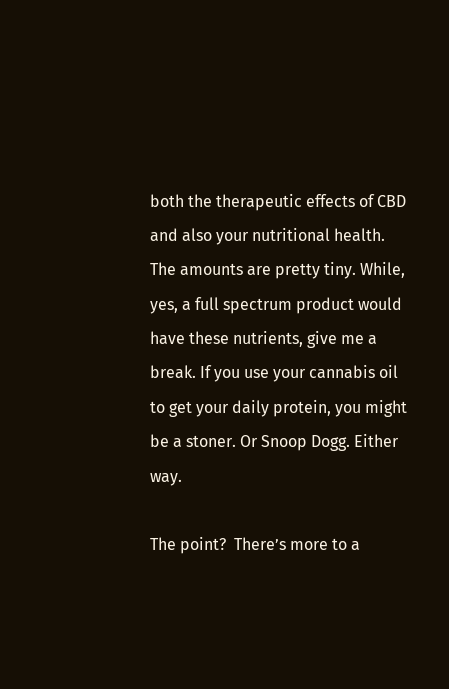both the therapeutic effects of CBD and also your nutritional health. The amounts are pretty tiny. While, yes, a full spectrum product would have these nutrients, give me a break. If you use your cannabis oil to get your daily protein, you might be a stoner. Or Snoop Dogg. Either way.

The point?  There’s more to a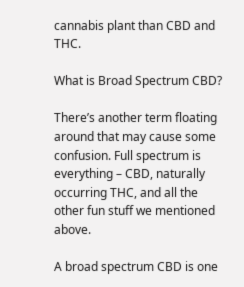cannabis plant than CBD and THC.

What is Broad Spectrum CBD?

There’s another term floating around that may cause some confusion. Full spectrum is everything – CBD, naturally occurring THC, and all the other fun stuff we mentioned above.

A broad spectrum CBD is one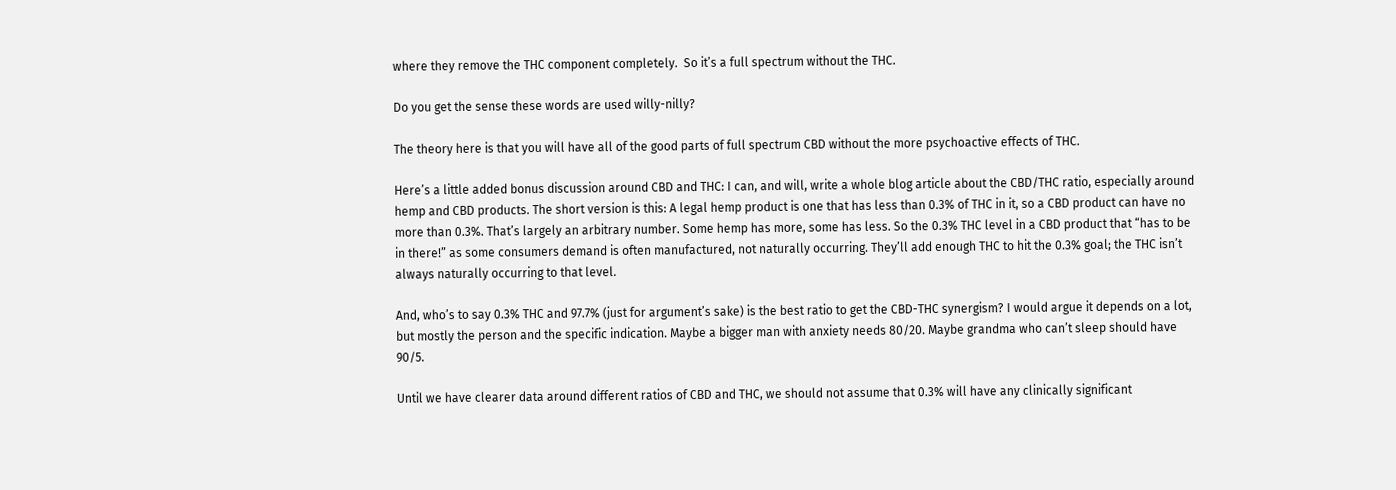where they remove the THC component completely.  So it’s a full spectrum without the THC.

Do you get the sense these words are used willy-nilly?

The theory here is that you will have all of the good parts of full spectrum CBD without the more psychoactive effects of THC.

Here’s a little added bonus discussion around CBD and THC: I can, and will, write a whole blog article about the CBD/THC ratio, especially around hemp and CBD products. The short version is this: A legal hemp product is one that has less than 0.3% of THC in it, so a CBD product can have no more than 0.3%. That’s largely an arbitrary number. Some hemp has more, some has less. So the 0.3% THC level in a CBD product that “has to be in there!” as some consumers demand is often manufactured, not naturally occurring. They’ll add enough THC to hit the 0.3% goal; the THC isn’t always naturally occurring to that level.

And, who’s to say 0.3% THC and 97.7% (just for argument’s sake) is the best ratio to get the CBD-THC synergism? I would argue it depends on a lot, but mostly the person and the specific indication. Maybe a bigger man with anxiety needs 80/20. Maybe grandma who can’t sleep should have 90/5.

Until we have clearer data around different ratios of CBD and THC, we should not assume that 0.3% will have any clinically significant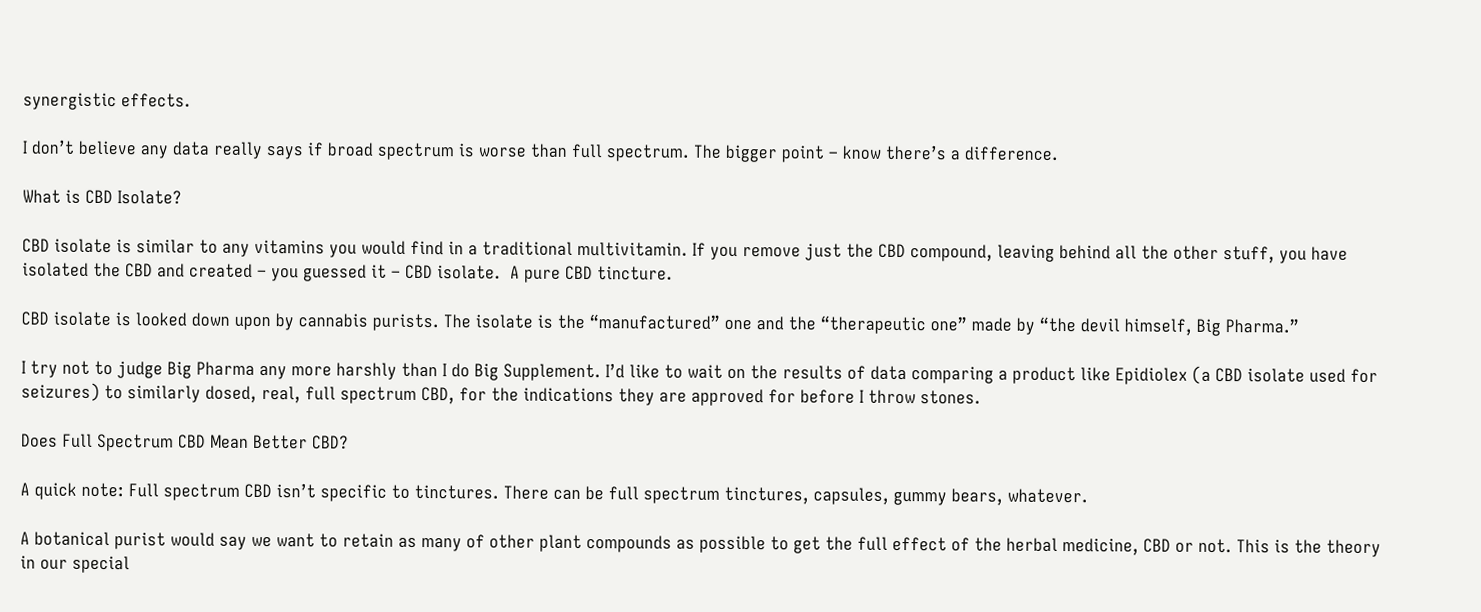synergistic effects.

I don’t believe any data really says if broad spectrum is worse than full spectrum. The bigger point – know there’s a difference.

What is CBD Isolate?

CBD isolate is similar to any vitamins you would find in a traditional multivitamin. If you remove just the CBD compound, leaving behind all the other stuff, you have isolated the CBD and created – you guessed it – CBD isolate.  A pure CBD tincture.

CBD isolate is looked down upon by cannabis purists. The isolate is the “manufactured” one and the “therapeutic one” made by “the devil himself, Big Pharma.”

I try not to judge Big Pharma any more harshly than I do Big Supplement. I’d like to wait on the results of data comparing a product like Epidiolex (a CBD isolate used for seizures) to similarly dosed, real, full spectrum CBD, for the indications they are approved for before I throw stones.

Does Full Spectrum CBD Mean Better CBD?

A quick note: Full spectrum CBD isn’t specific to tinctures. There can be full spectrum tinctures, capsules, gummy bears, whatever.

A botanical purist would say we want to retain as many of other plant compounds as possible to get the full effect of the herbal medicine, CBD or not. This is the theory in our special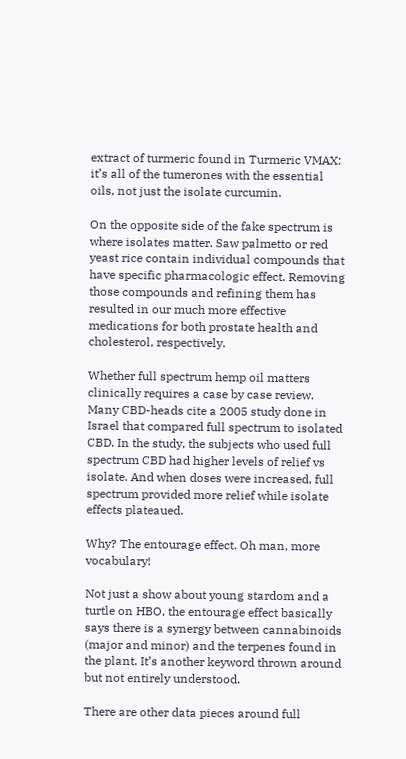extract of turmeric found in Turmeric VMAX: it’s all of the tumerones with the essential oils, not just the isolate curcumin.

On the opposite side of the fake spectrum is where isolates matter. Saw palmetto or red yeast rice contain individual compounds that have specific pharmacologic effect. Removing those compounds and refining them has resulted in our much more effective medications for both prostate health and cholesterol, respectively.

Whether full spectrum hemp oil matters clinically requires a case by case review. Many CBD-heads cite a 2005 study done in Israel that compared full spectrum to isolated CBD. In the study, the subjects who used full spectrum CBD had higher levels of relief vs isolate. And when doses were increased, full spectrum provided more relief while isolate effects plateaued.

Why? The entourage effect. Oh man, more vocabulary!

Not just a show about young stardom and a turtle on HBO, the entourage effect basically says there is a synergy between cannabinoids (major and minor) and the terpenes found in the plant. It’s another keyword thrown around but not entirely understood.

There are other data pieces around full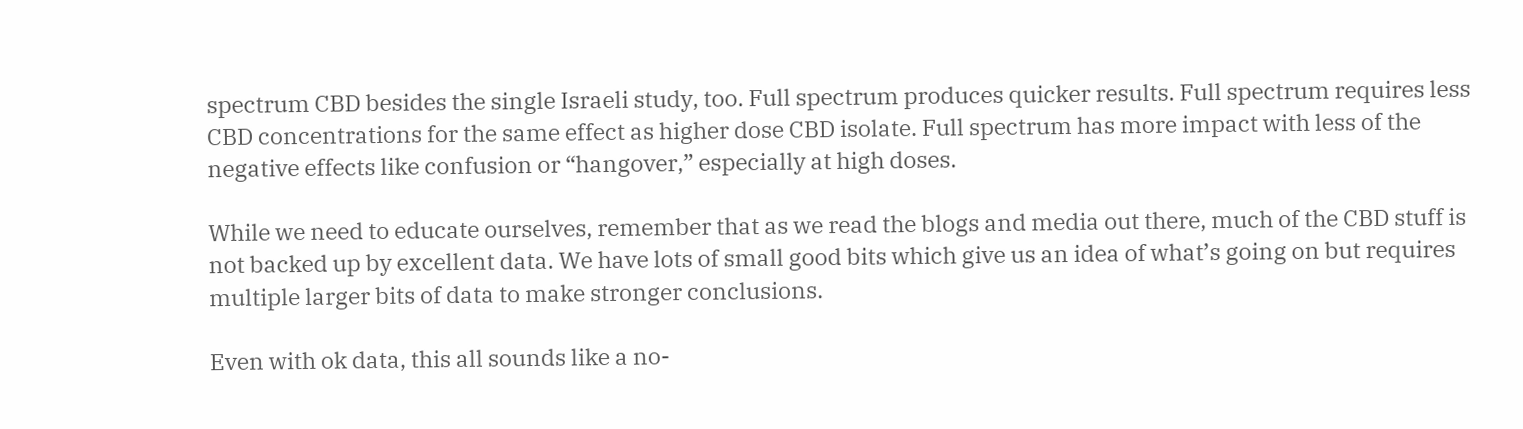spectrum CBD besides the single Israeli study, too. Full spectrum produces quicker results. Full spectrum requires less CBD concentrations for the same effect as higher dose CBD isolate. Full spectrum has more impact with less of the negative effects like confusion or “hangover,” especially at high doses.

While we need to educate ourselves, remember that as we read the blogs and media out there, much of the CBD stuff is not backed up by excellent data. We have lots of small good bits which give us an idea of what’s going on but requires multiple larger bits of data to make stronger conclusions.

Even with ok data, this all sounds like a no-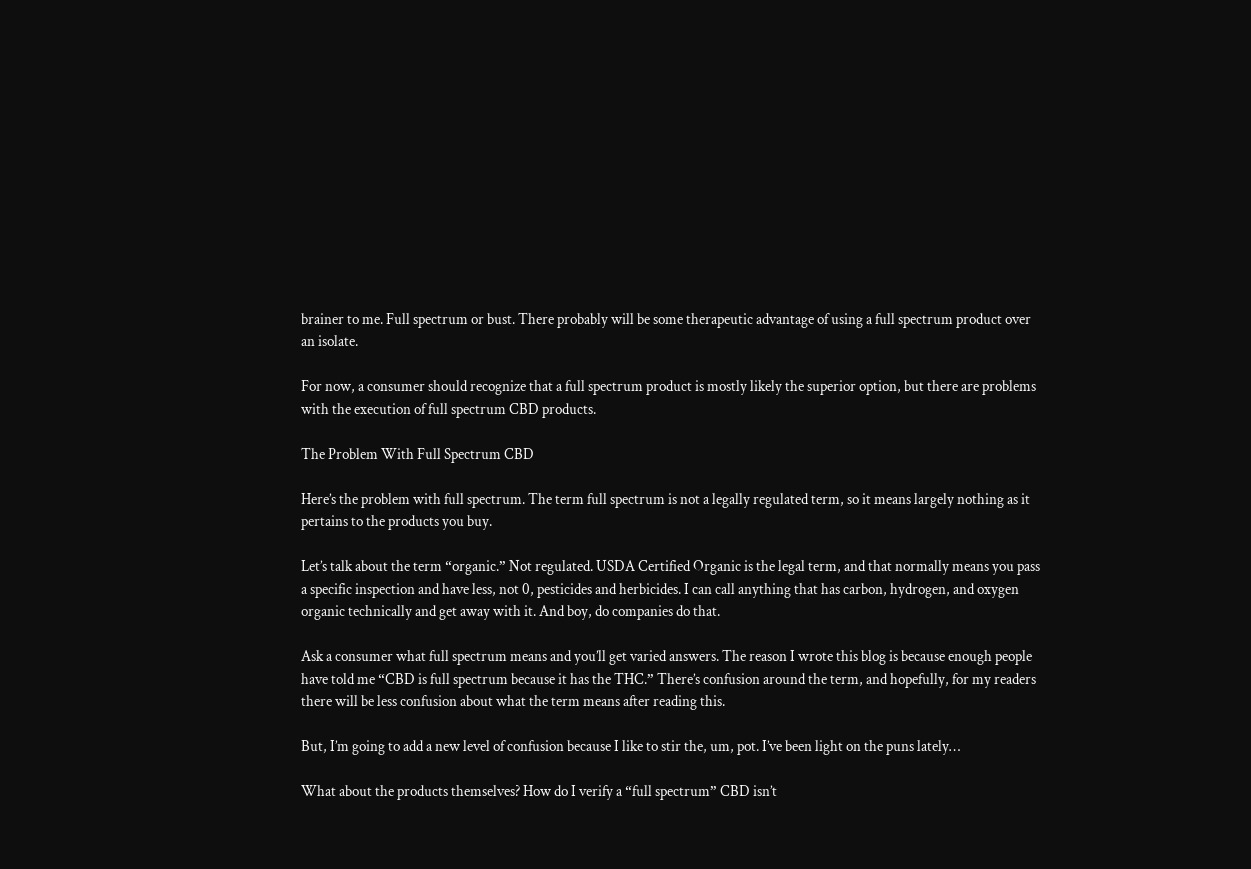brainer to me. Full spectrum or bust. There probably will be some therapeutic advantage of using a full spectrum product over an isolate.

For now, a consumer should recognize that a full spectrum product is mostly likely the superior option, but there are problems with the execution of full spectrum CBD products.

The Problem With Full Spectrum CBD

Here’s the problem with full spectrum. The term full spectrum is not a legally regulated term, so it means largely nothing as it pertains to the products you buy.

Let’s talk about the term “organic.” Not regulated. USDA Certified Organic is the legal term, and that normally means you pass a specific inspection and have less, not 0, pesticides and herbicides. I can call anything that has carbon, hydrogen, and oxygen organic technically and get away with it. And boy, do companies do that.

Ask a consumer what full spectrum means and you’ll get varied answers. The reason I wrote this blog is because enough people have told me “CBD is full spectrum because it has the THC.” There’s confusion around the term, and hopefully, for my readers there will be less confusion about what the term means after reading this.

But, I’m going to add a new level of confusion because I like to stir the, um, pot. I’ve been light on the puns lately…

What about the products themselves? How do I verify a “full spectrum” CBD isn’t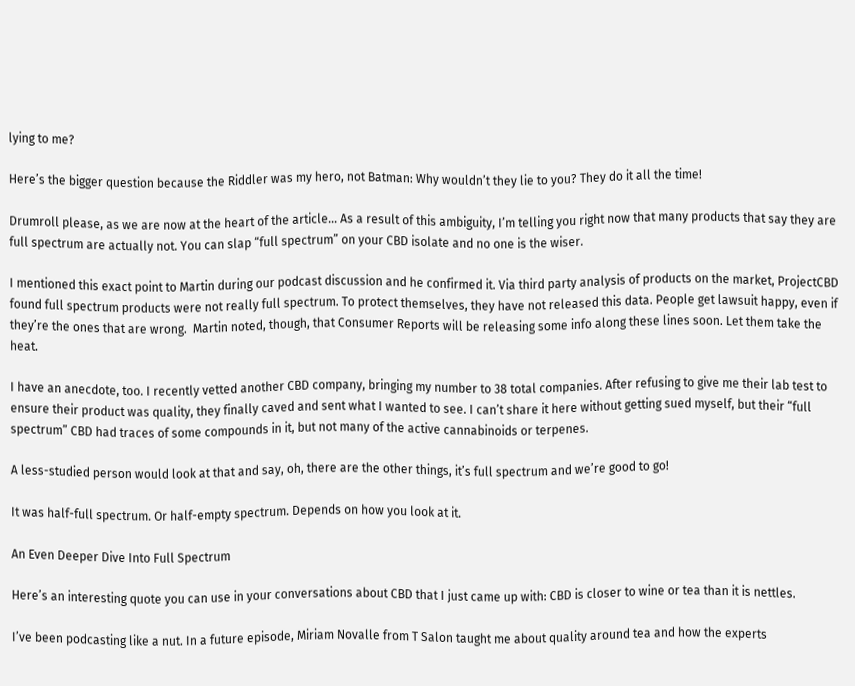lying to me?

Here’s the bigger question because the Riddler was my hero, not Batman: Why wouldn’t they lie to you? They do it all the time!

Drumroll please, as we are now at the heart of the article… As a result of this ambiguity, I’m telling you right now that many products that say they are full spectrum are actually not. You can slap “full spectrum” on your CBD isolate and no one is the wiser.

I mentioned this exact point to Martin during our podcast discussion and he confirmed it. Via third party analysis of products on the market, ProjectCBD found full spectrum products were not really full spectrum. To protect themselves, they have not released this data. People get lawsuit happy, even if they’re the ones that are wrong.  Martin noted, though, that Consumer Reports will be releasing some info along these lines soon. Let them take the heat.

I have an anecdote, too. I recently vetted another CBD company, bringing my number to 38 total companies. After refusing to give me their lab test to ensure their product was quality, they finally caved and sent what I wanted to see. I can’t share it here without getting sued myself, but their “full spectrum” CBD had traces of some compounds in it, but not many of the active cannabinoids or terpenes.

A less-studied person would look at that and say, oh, there are the other things, it’s full spectrum and we’re good to go!

It was half-full spectrum. Or half-empty spectrum. Depends on how you look at it.

An Even Deeper Dive Into Full Spectrum

Here’s an interesting quote you can use in your conversations about CBD that I just came up with: CBD is closer to wine or tea than it is nettles.

I’ve been podcasting like a nut. In a future episode, Miriam Novalle from T Salon taught me about quality around tea and how the experts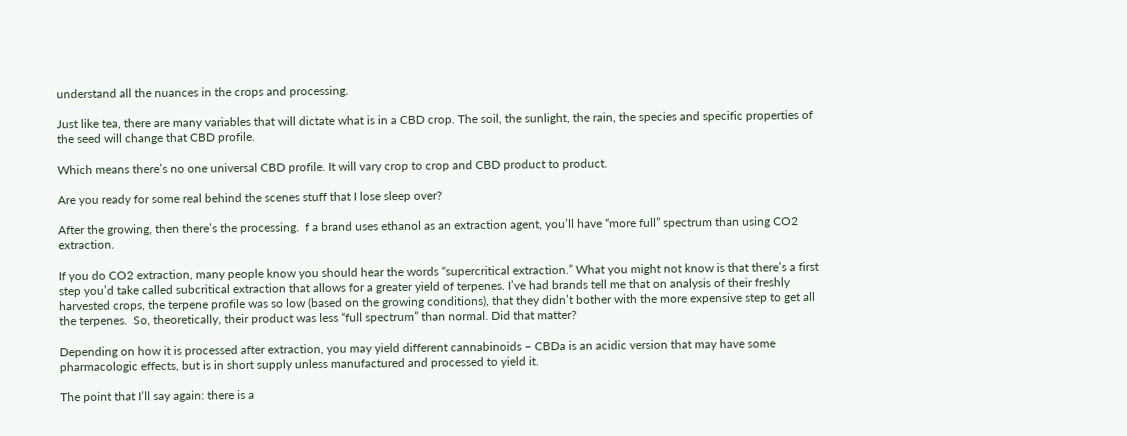understand all the nuances in the crops and processing.

Just like tea, there are many variables that will dictate what is in a CBD crop. The soil, the sunlight, the rain, the species and specific properties of the seed will change that CBD profile.

Which means there’s no one universal CBD profile. It will vary crop to crop and CBD product to product.

Are you ready for some real behind the scenes stuff that I lose sleep over?

After the growing, then there’s the processing.  f a brand uses ethanol as an extraction agent, you’ll have “more full” spectrum than using CO2 extraction.

If you do CO2 extraction, many people know you should hear the words “supercritical extraction.” What you might not know is that there’s a first step you’d take called subcritical extraction that allows for a greater yield of terpenes. I’ve had brands tell me that on analysis of their freshly harvested crops, the terpene profile was so low (based on the growing conditions), that they didn’t bother with the more expensive step to get all the terpenes.  So, theoretically, their product was less “full spectrum” than normal. Did that matter?

Depending on how it is processed after extraction, you may yield different cannabinoids – CBDa is an acidic version that may have some pharmacologic effects, but is in short supply unless manufactured and processed to yield it.

The point that I’ll say again: there is a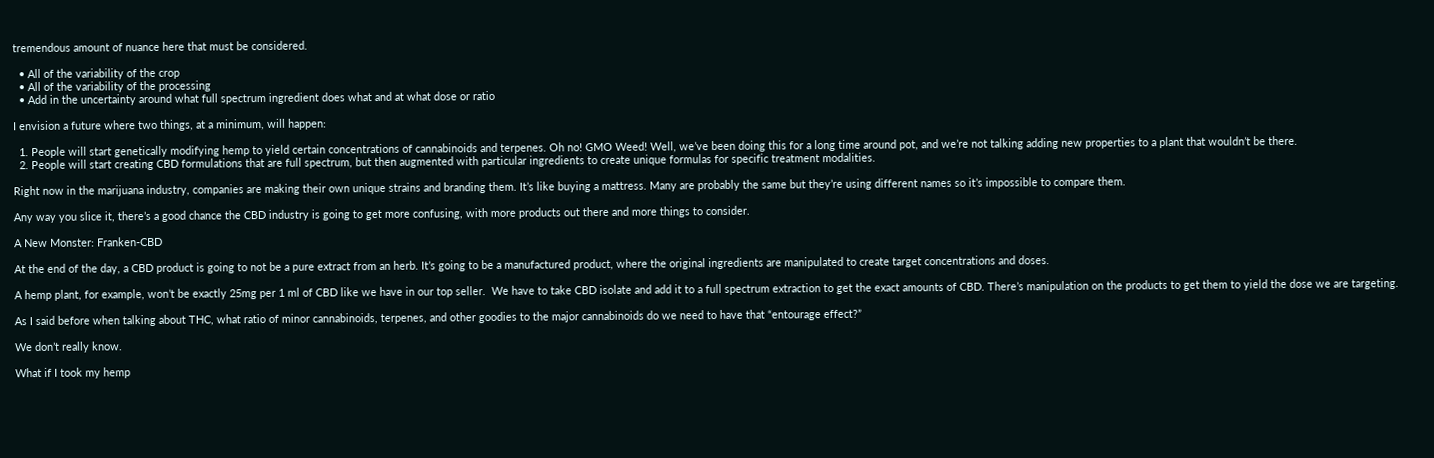tremendous amount of nuance here that must be considered.

  • All of the variability of the crop
  • All of the variability of the processing
  • Add in the uncertainty around what full spectrum ingredient does what and at what dose or ratio

I envision a future where two things, at a minimum, will happen:

  1. People will start genetically modifying hemp to yield certain concentrations of cannabinoids and terpenes. Oh no! GMO Weed! Well, we’ve been doing this for a long time around pot, and we’re not talking adding new properties to a plant that wouldn’t be there.
  2. People will start creating CBD formulations that are full spectrum, but then augmented with particular ingredients to create unique formulas for specific treatment modalities.

Right now in the marijuana industry, companies are making their own unique strains and branding them. It’s like buying a mattress. Many are probably the same but they’re using different names so it’s impossible to compare them.

Any way you slice it, there’s a good chance the CBD industry is going to get more confusing, with more products out there and more things to consider.

A New Monster: Franken-CBD

At the end of the day, a CBD product is going to not be a pure extract from an herb. It’s going to be a manufactured product, where the original ingredients are manipulated to create target concentrations and doses.

A hemp plant, for example, won’t be exactly 25mg per 1 ml of CBD like we have in our top seller.  We have to take CBD isolate and add it to a full spectrum extraction to get the exact amounts of CBD. There’s manipulation on the products to get them to yield the dose we are targeting.

As I said before when talking about THC, what ratio of minor cannabinoids, terpenes, and other goodies to the major cannabinoids do we need to have that “entourage effect?”

We don’t really know.

What if I took my hemp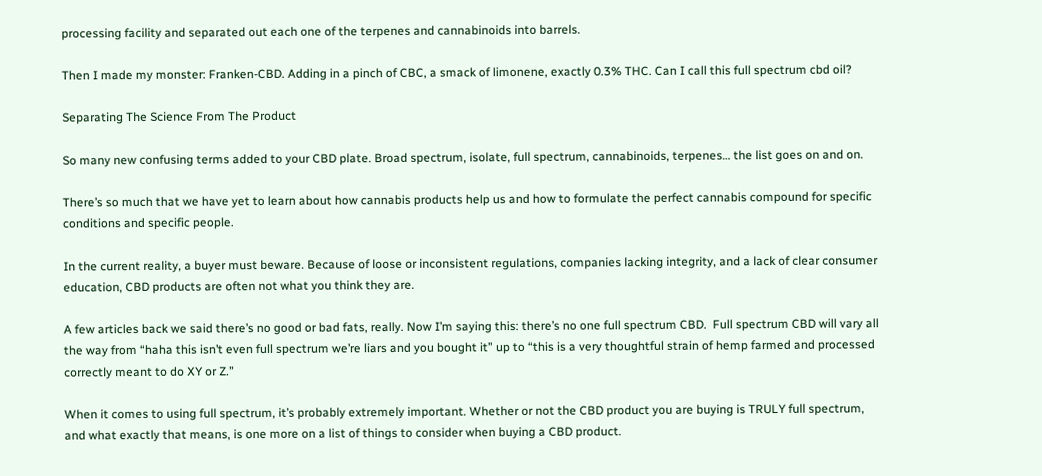processing facility and separated out each one of the terpenes and cannabinoids into barrels.

Then I made my monster: Franken-CBD. Adding in a pinch of CBC, a smack of limonene, exactly 0.3% THC. Can I call this full spectrum cbd oil?

Separating The Science From The Product

So many new confusing terms added to your CBD plate. Broad spectrum, isolate, full spectrum, cannabinoids, terpenes… the list goes on and on.

There’s so much that we have yet to learn about how cannabis products help us and how to formulate the perfect cannabis compound for specific conditions and specific people.

In the current reality, a buyer must beware. Because of loose or inconsistent regulations, companies lacking integrity, and a lack of clear consumer education, CBD products are often not what you think they are.

A few articles back we said there’s no good or bad fats, really. Now I’m saying this: there’s no one full spectrum CBD.  Full spectrum CBD will vary all the way from “haha this isn’t even full spectrum we’re liars and you bought it” up to “this is a very thoughtful strain of hemp farmed and processed correctly meant to do XY or Z.”

When it comes to using full spectrum, it’s probably extremely important. Whether or not the CBD product you are buying is TRULY full spectrum, and what exactly that means, is one more on a list of things to consider when buying a CBD product.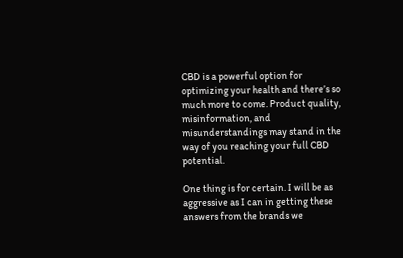CBD is a powerful option for optimizing your health and there’s so much more to come. Product quality, misinformation, and misunderstandings may stand in the way of you reaching your full CBD potential.

One thing is for certain. I will be as aggressive as I can in getting these answers from the brands we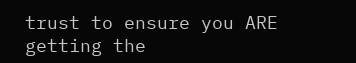trust to ensure you ARE getting the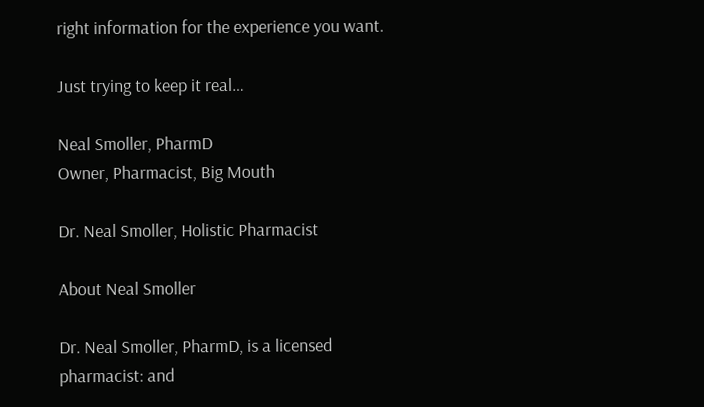right information for the experience you want.

Just trying to keep it real…

Neal Smoller, PharmD
Owner, Pharmacist, Big Mouth

Dr. Neal Smoller, Holistic Pharmacist

About Neal Smoller

Dr. Neal Smoller, PharmD, is a licensed pharmacist: and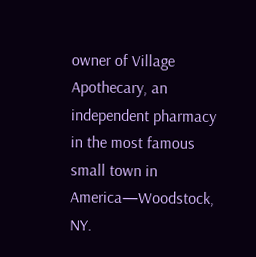owner of Village Apothecary, an independent pharmacy in the most famous small town in America—Woodstock, NY.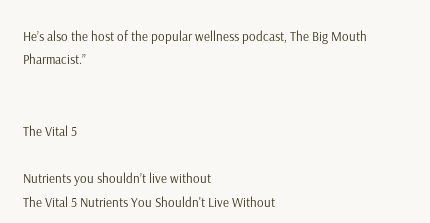He’s also the host of the popular wellness podcast, The Big Mouth Pharmacist.”


The Vital 5

Nutrients you shouldn’t live without
The Vital 5 Nutrients You Shouldn't Live Without